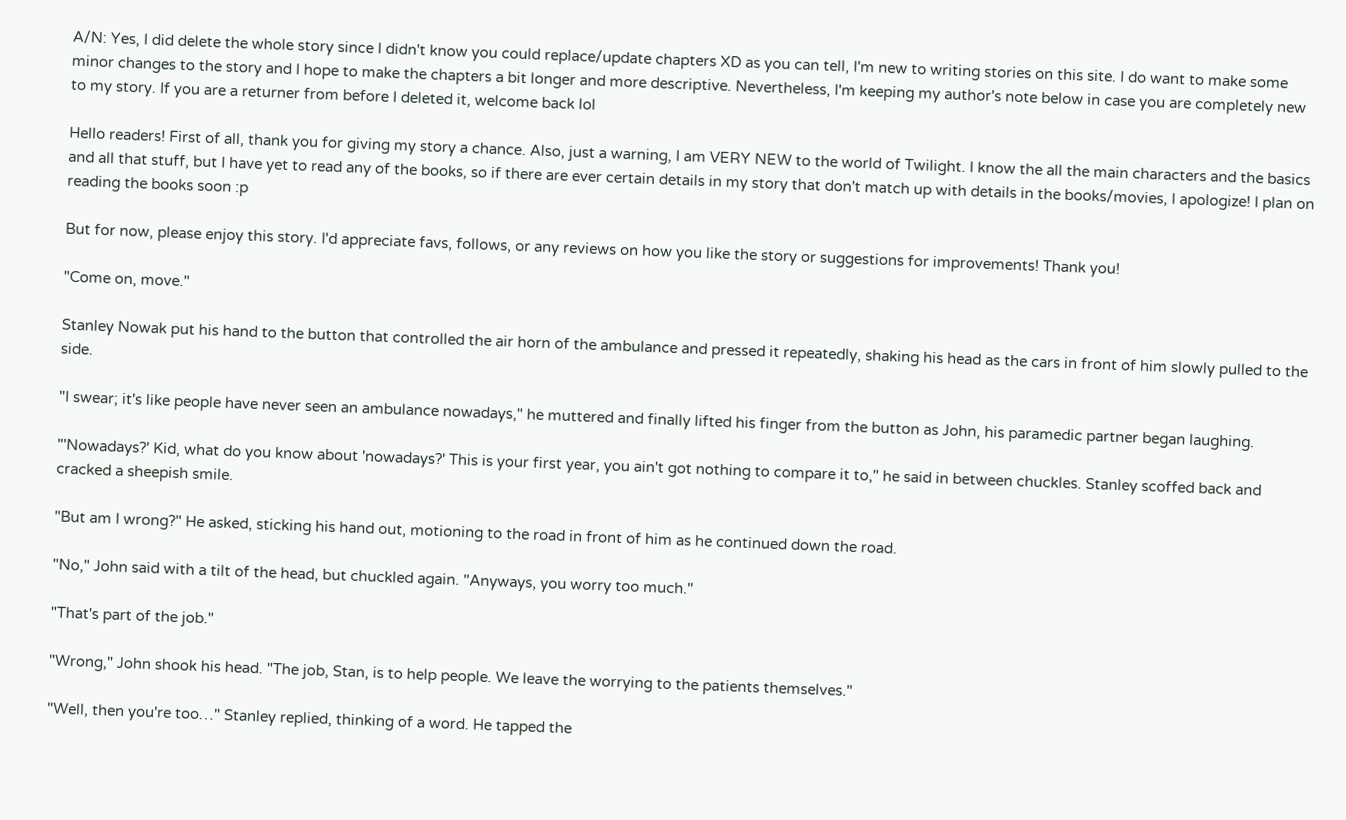A/N: Yes, I did delete the whole story since I didn't know you could replace/update chapters XD as you can tell, I'm new to writing stories on this site. I do want to make some minor changes to the story and I hope to make the chapters a bit longer and more descriptive. Nevertheless, I'm keeping my author's note below in case you are completely new to my story. If you are a returner from before I deleted it, welcome back lol

Hello readers! First of all, thank you for giving my story a chance. Also, just a warning, I am VERY NEW to the world of Twilight. I know the all the main characters and the basics and all that stuff, but I have yet to read any of the books, so if there are ever certain details in my story that don't match up with details in the books/movies, I apologize! I plan on reading the books soon :p

But for now, please enjoy this story. I'd appreciate favs, follows, or any reviews on how you like the story or suggestions for improvements! Thank you!

"Come on, move."

Stanley Nowak put his hand to the button that controlled the air horn of the ambulance and pressed it repeatedly, shaking his head as the cars in front of him slowly pulled to the side.

"I swear; it's like people have never seen an ambulance nowadays," he muttered and finally lifted his finger from the button as John, his paramedic partner began laughing.

"'Nowadays?' Kid, what do you know about 'nowadays?' This is your first year, you ain't got nothing to compare it to," he said in between chuckles. Stanley scoffed back and cracked a sheepish smile.

"But am I wrong?" He asked, sticking his hand out, motioning to the road in front of him as he continued down the road.

"No," John said with a tilt of the head, but chuckled again. "Anyways, you worry too much."

"That's part of the job."

"Wrong," John shook his head. "The job, Stan, is to help people. We leave the worrying to the patients themselves."

"Well, then you're too…" Stanley replied, thinking of a word. He tapped the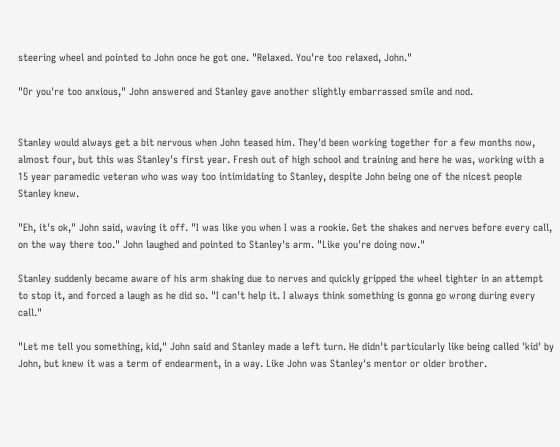steering wheel and pointed to John once he got one. "Relaxed. You're too relaxed, John."

"Or you're too anxious," John answered and Stanley gave another slightly embarrassed smile and nod.


Stanley would always get a bit nervous when John teased him. They'd been working together for a few months now, almost four, but this was Stanley's first year. Fresh out of high school and training and here he was, working with a 15 year paramedic veteran who was way too intimidating to Stanley, despite John being one of the nicest people Stanley knew.

"Eh, it's ok," John said, waving it off. "I was like you when I was a rookie. Get the shakes and nerves before every call, on the way there too." John laughed and pointed to Stanley's arm. "Like you're doing now."

Stanley suddenly became aware of his arm shaking due to nerves and quickly gripped the wheel tighter in an attempt to stop it, and forced a laugh as he did so. "I can't help it. I always think something is gonna go wrong during every call."

"Let me tell you something, kid," John said and Stanley made a left turn. He didn't particularly like being called 'kid' by John, but knew it was a term of endearment, in a way. Like John was Stanley's mentor or older brother.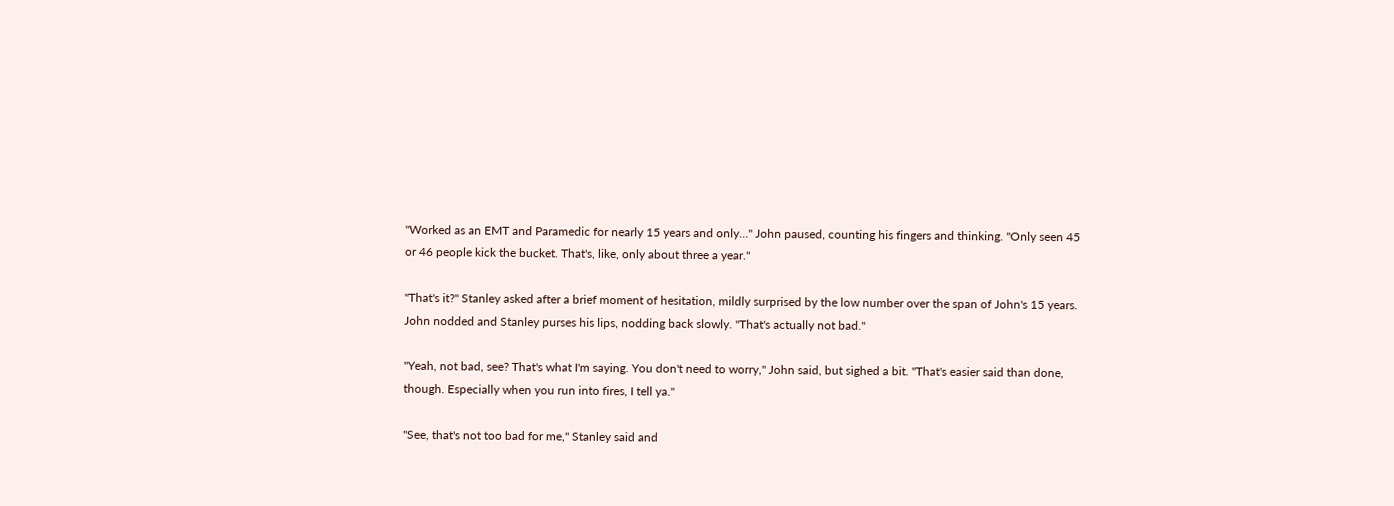"Worked as an EMT and Paramedic for nearly 15 years and only…" John paused, counting his fingers and thinking. "Only seen 45 or 46 people kick the bucket. That's, like, only about three a year."

"That's it?" Stanley asked after a brief moment of hesitation, mildly surprised by the low number over the span of John's 15 years. John nodded and Stanley purses his lips, nodding back slowly. "That's actually not bad."

"Yeah, not bad, see? That's what I'm saying. You don't need to worry," John said, but sighed a bit. "That's easier said than done, though. Especially when you run into fires, I tell ya."

"See, that's not too bad for me," Stanley said and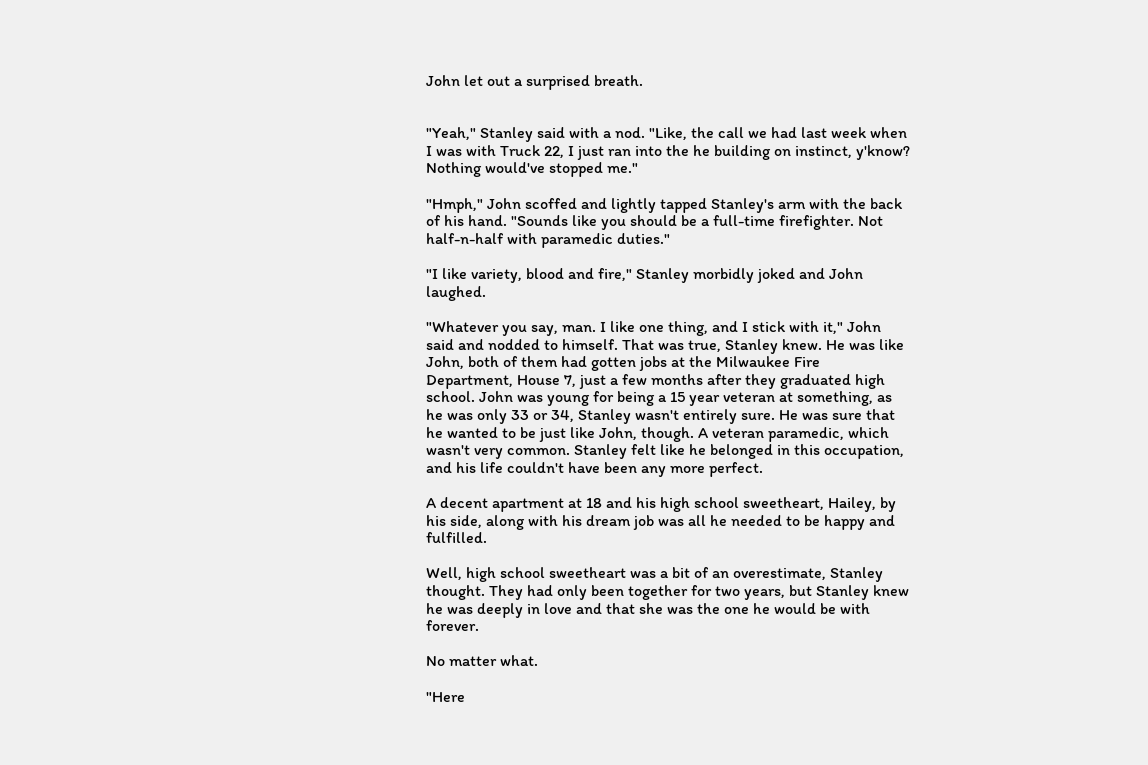John let out a surprised breath.


"Yeah," Stanley said with a nod. "Like, the call we had last week when I was with Truck 22, I just ran into the he building on instinct, y'know? Nothing would've stopped me."

"Hmph," John scoffed and lightly tapped Stanley's arm with the back of his hand. "Sounds like you should be a full-time firefighter. Not half-n-half with paramedic duties."

"I like variety, blood and fire," Stanley morbidly joked and John laughed.

"Whatever you say, man. I like one thing, and I stick with it," John said and nodded to himself. That was true, Stanley knew. He was like John, both of them had gotten jobs at the Milwaukee Fire Department, House 7, just a few months after they graduated high school. John was young for being a 15 year veteran at something, as he was only 33 or 34, Stanley wasn't entirely sure. He was sure that he wanted to be just like John, though. A veteran paramedic, which wasn't very common. Stanley felt like he belonged in this occupation, and his life couldn't have been any more perfect.

A decent apartment at 18 and his high school sweetheart, Hailey, by his side, along with his dream job was all he needed to be happy and fulfilled.

Well, high school sweetheart was a bit of an overestimate, Stanley thought. They had only been together for two years, but Stanley knew he was deeply in love and that she was the one he would be with forever.

No matter what.

"Here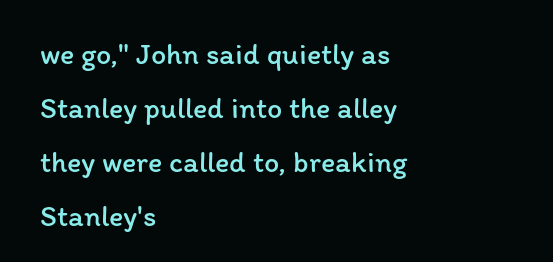we go," John said quietly as Stanley pulled into the alley they were called to, breaking Stanley's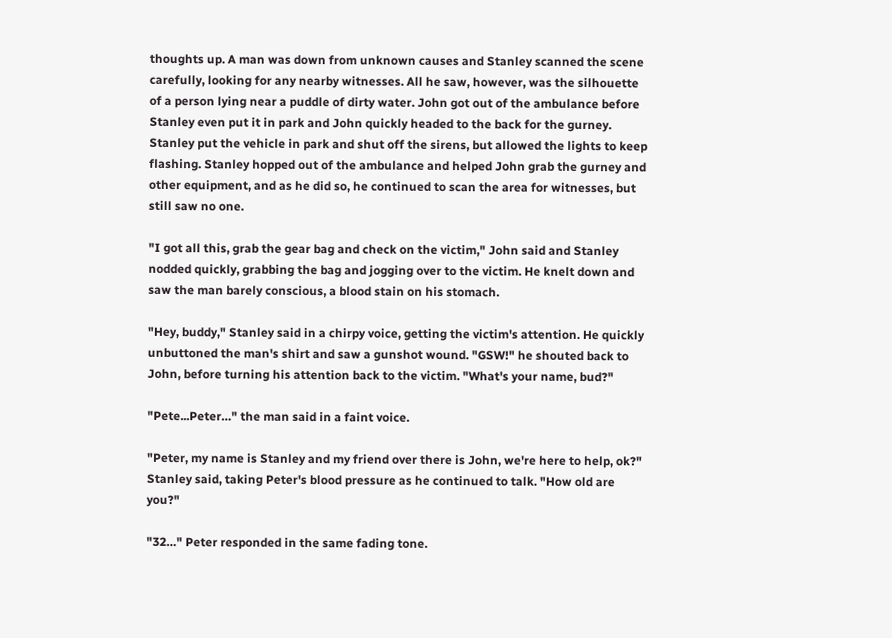thoughts up. A man was down from unknown causes and Stanley scanned the scene carefully, looking for any nearby witnesses. All he saw, however, was the silhouette of a person lying near a puddle of dirty water. John got out of the ambulance before Stanley even put it in park and John quickly headed to the back for the gurney. Stanley put the vehicle in park and shut off the sirens, but allowed the lights to keep flashing. Stanley hopped out of the ambulance and helped John grab the gurney and other equipment, and as he did so, he continued to scan the area for witnesses, but still saw no one.

"I got all this, grab the gear bag and check on the victim," John said and Stanley nodded quickly, grabbing the bag and jogging over to the victim. He knelt down and saw the man barely conscious, a blood stain on his stomach.

"Hey, buddy," Stanley said in a chirpy voice, getting the victim's attention. He quickly unbuttoned the man's shirt and saw a gunshot wound. "GSW!" he shouted back to John, before turning his attention back to the victim. "What's your name, bud?"

"Pete...Peter…" the man said in a faint voice.

"Peter, my name is Stanley and my friend over there is John, we're here to help, ok?" Stanley said, taking Peter's blood pressure as he continued to talk. "How old are you?"

"32…" Peter responded in the same fading tone.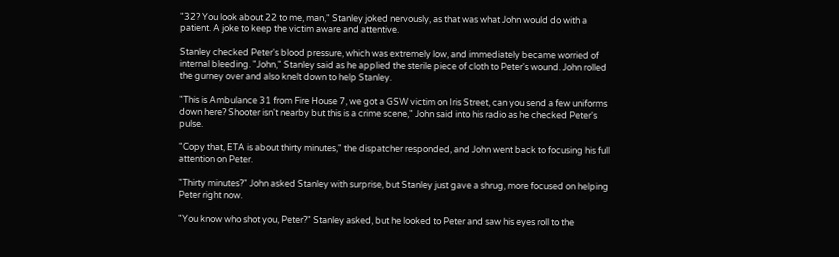"32? You look about 22 to me, man," Stanley joked nervously, as that was what John would do with a patient. A joke to keep the victim aware and attentive.

Stanley checked Peter's blood pressure, which was extremely low, and immediately became worried of internal bleeding. "John," Stanley said as he applied the sterile piece of cloth to Peter's wound. John rolled the gurney over and also knelt down to help Stanley.

"This is Ambulance 31 from Fire House 7, we got a GSW victim on Iris Street, can you send a few uniforms down here? Shooter isn't nearby but this is a crime scene," John said into his radio as he checked Peter's pulse.

"Copy that, ETA is about thirty minutes," the dispatcher responded, and John went back to focusing his full attention on Peter.

"Thirty minutes?" John asked Stanley with surprise, but Stanley just gave a shrug, more focused on helping Peter right now.

"You know who shot you, Peter?" Stanley asked, but he looked to Peter and saw his eyes roll to the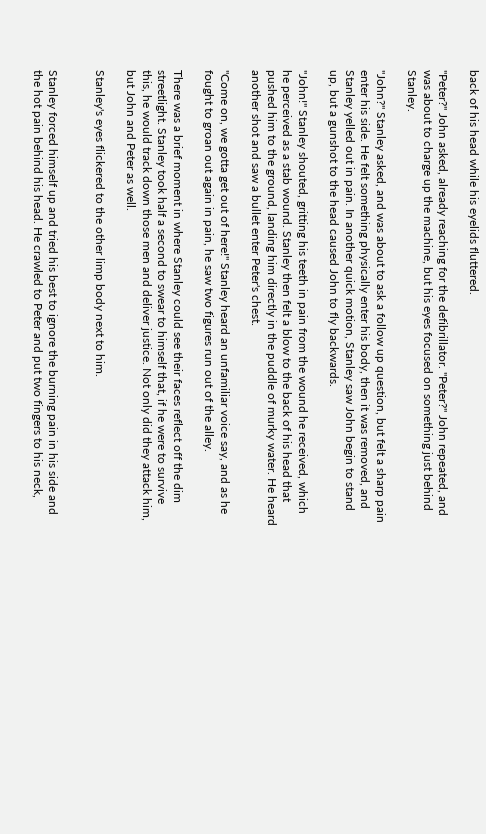back of his head while his eyelids fluttered.

"Peter?" John asked, already reaching for the defibrillator. "Peter?" John repeated, and was about to charge up the machine, but his eyes focused on something just behind Stanley.

"John?" Stanley asked, and was about to ask a follow up question, but felt a sharp pain enter his side. He felt something physically enter his body, then it was removed, and Stanley yelled out in pain. In another quick motion, Stanley saw John begin to stand up, but a gunshot to the head caused John to fly backwards.

"John!" Stanley shouted, gritting his teeth in pain from the wound he received, which he perceived as a stab wound. Stanley then felt a blow to the back of his head that pushed him to the ground, landing him directly in the puddle of murky water. He heard another shot and saw a bullet enter Peter's chest.

"Come on, we gotta get out of here!" Stanley heard an unfamiliar voice say, and as he fought to groan out again in pain, he saw two figures run out of the alley.

There was a brief moment in where Stanley could see their faces reflect off the dim streetlight. Stanley took half a second to swear to himself that, if he were to survive this, he would track down those men and deliver justice. Not only did they attack him, but John and Peter as well.

Stanley's eyes flickered to the other limp body next to him.


Stanley forced himself up and tried his best to ignore the burning pain in his side and the hot pain behind his head. He crawled to Peter and put two fingers to his neck,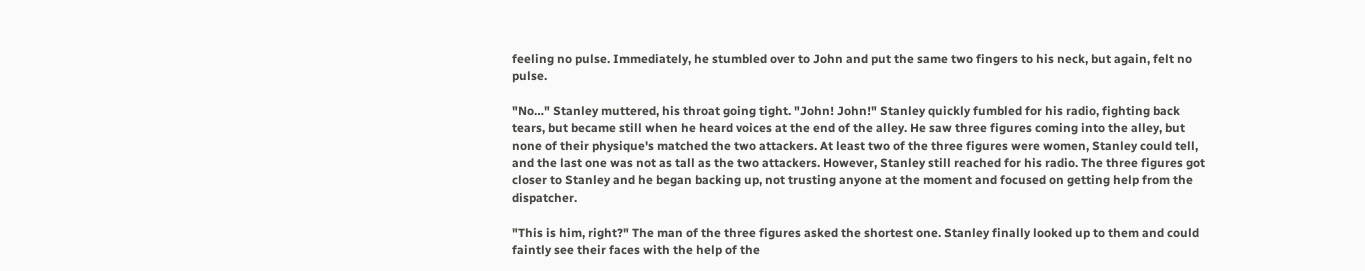feeling no pulse. Immediately, he stumbled over to John and put the same two fingers to his neck, but again, felt no pulse.

"No…" Stanley muttered, his throat going tight. "John! John!" Stanley quickly fumbled for his radio, fighting back tears, but became still when he heard voices at the end of the alley. He saw three figures coming into the alley, but none of their physique's matched the two attackers. At least two of the three figures were women, Stanley could tell, and the last one was not as tall as the two attackers. However, Stanley still reached for his radio. The three figures got closer to Stanley and he began backing up, not trusting anyone at the moment and focused on getting help from the dispatcher.

"This is him, right?" The man of the three figures asked the shortest one. Stanley finally looked up to them and could faintly see their faces with the help of the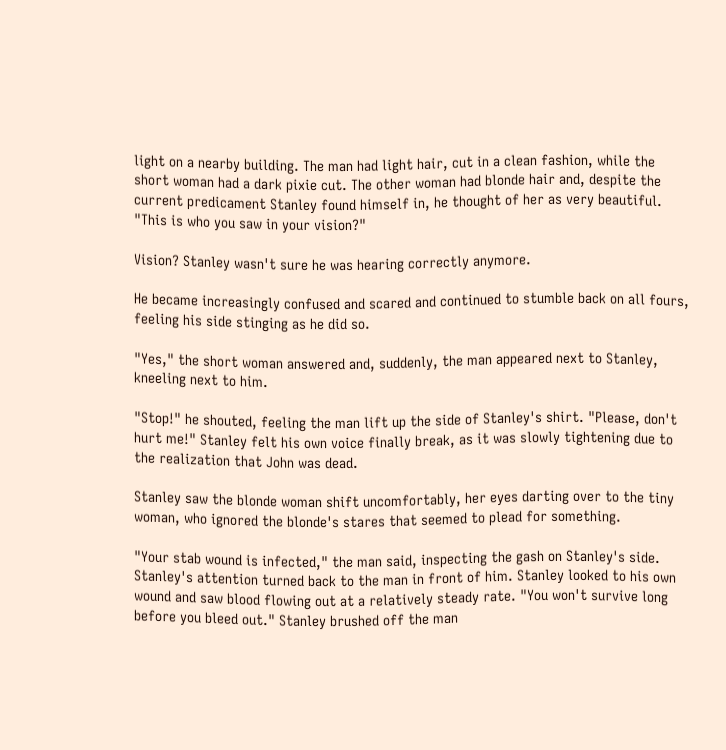light on a nearby building. The man had light hair, cut in a clean fashion, while the short woman had a dark pixie cut. The other woman had blonde hair and, despite the current predicament Stanley found himself in, he thought of her as very beautiful. "This is who you saw in your vision?"

Vision? Stanley wasn't sure he was hearing correctly anymore.

He became increasingly confused and scared and continued to stumble back on all fours, feeling his side stinging as he did so.

"Yes," the short woman answered and, suddenly, the man appeared next to Stanley, kneeling next to him.

"Stop!" he shouted, feeling the man lift up the side of Stanley's shirt. "Please, don't hurt me!" Stanley felt his own voice finally break, as it was slowly tightening due to the realization that John was dead.

Stanley saw the blonde woman shift uncomfortably, her eyes darting over to the tiny woman, who ignored the blonde's stares that seemed to plead for something.

"Your stab wound is infected," the man said, inspecting the gash on Stanley's side. Stanley's attention turned back to the man in front of him. Stanley looked to his own wound and saw blood flowing out at a relatively steady rate. "You won't survive long before you bleed out." Stanley brushed off the man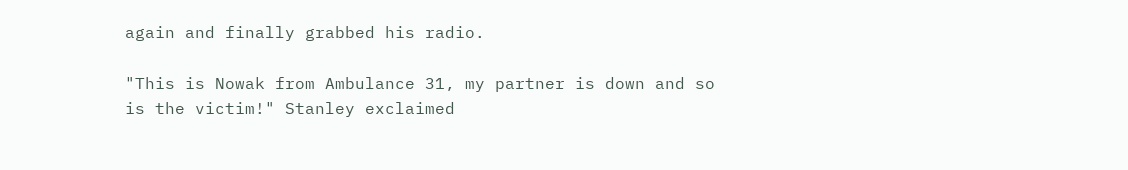again and finally grabbed his radio.

"This is Nowak from Ambulance 31, my partner is down and so is the victim!" Stanley exclaimed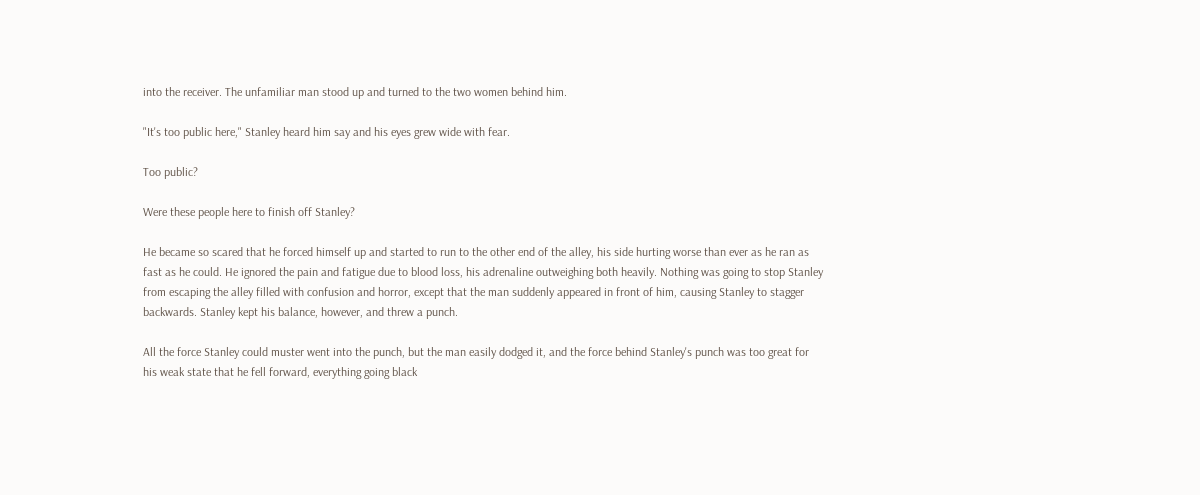into the receiver. The unfamiliar man stood up and turned to the two women behind him.

"It's too public here," Stanley heard him say and his eyes grew wide with fear.

Too public?

Were these people here to finish off Stanley?

He became so scared that he forced himself up and started to run to the other end of the alley, his side hurting worse than ever as he ran as fast as he could. He ignored the pain and fatigue due to blood loss, his adrenaline outweighing both heavily. Nothing was going to stop Stanley from escaping the alley filled with confusion and horror, except that the man suddenly appeared in front of him, causing Stanley to stagger backwards. Stanley kept his balance, however, and threw a punch.

All the force Stanley could muster went into the punch, but the man easily dodged it, and the force behind Stanley's punch was too great for his weak state that he fell forward, everything going black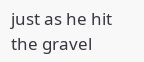just as he hit the gravel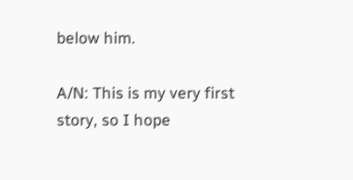below him.

A/N: This is my very first story, so I hope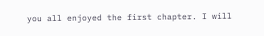you all enjoyed the first chapter. I will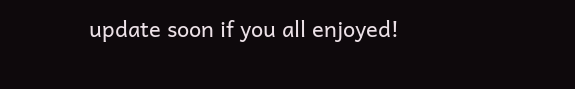update soon if you all enjoyed!